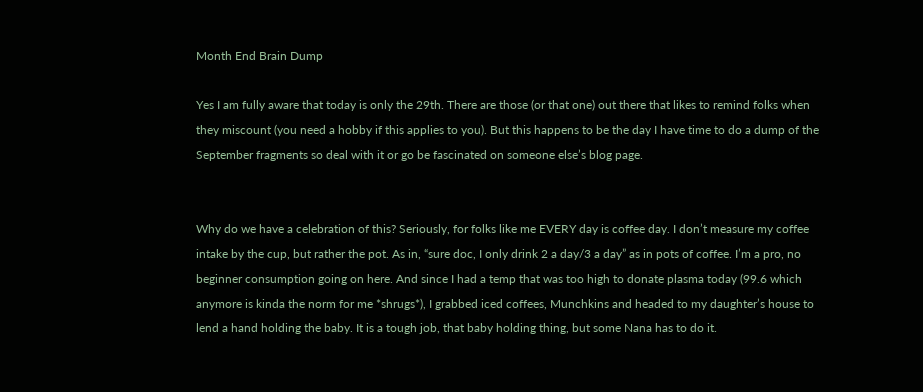Month End Brain Dump

Yes I am fully aware that today is only the 29th. There are those (or that one) out there that likes to remind folks when they miscount (you need a hobby if this applies to you). But this happens to be the day I have time to do a dump of the September fragments so deal with it or go be fascinated on someone else’s blog page.


Why do we have a celebration of this? Seriously, for folks like me EVERY day is coffee day. I don’t measure my coffee intake by the cup, but rather the pot. As in, “sure doc, I only drink 2 a day/3 a day” as in pots of coffee. I’m a pro, no beginner consumption going on here. And since I had a temp that was too high to donate plasma today (99.6 which anymore is kinda the norm for me *shrugs*), I grabbed iced coffees, Munchkins and headed to my daughter’s house to lend a hand holding the baby. It is a tough job, that baby holding thing, but some Nana has to do it.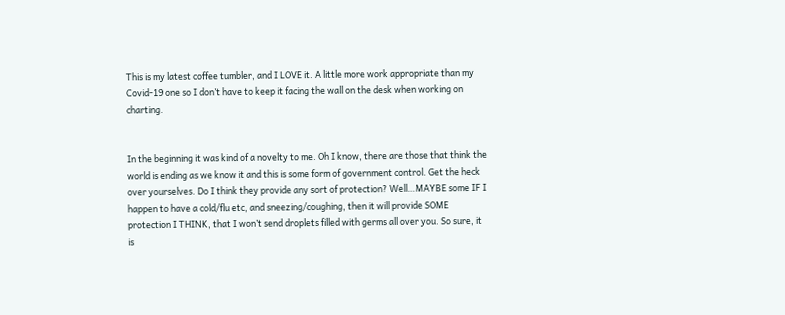This is my latest coffee tumbler, and I LOVE it. A little more work appropriate than my Covid-19 one so I don’t have to keep it facing the wall on the desk when working on charting.


In the beginning it was kind of a novelty to me. Oh I know, there are those that think the world is ending as we know it and this is some form of government control. Get the heck over yourselves. Do I think they provide any sort of protection? Well…MAYBE some IF I happen to have a cold/flu etc, and sneezing/coughing, then it will provide SOME protection I THINK, that I won’t send droplets filled with germs all over you. So sure, it is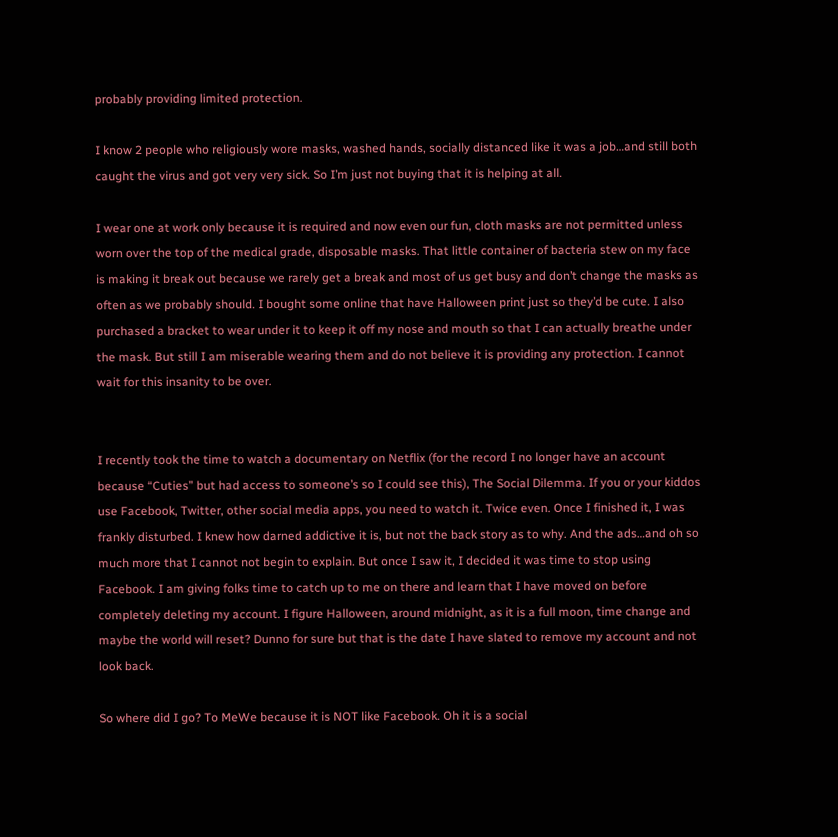probably providing limited protection.

I know 2 people who religiously wore masks, washed hands, socially distanced like it was a job…and still both caught the virus and got very very sick. So I’m just not buying that it is helping at all.

I wear one at work only because it is required and now even our fun, cloth masks are not permitted unless worn over the top of the medical grade, disposable masks. That little container of bacteria stew on my face is making it break out because we rarely get a break and most of us get busy and don’t change the masks as often as we probably should. I bought some online that have Halloween print just so they’d be cute. I also purchased a bracket to wear under it to keep it off my nose and mouth so that I can actually breathe under the mask. But still I am miserable wearing them and do not believe it is providing any protection. I cannot wait for this insanity to be over.


I recently took the time to watch a documentary on Netflix (for the record I no longer have an account because “Cuties” but had access to someone’s so I could see this), The Social Dilemma. If you or your kiddos use Facebook, Twitter, other social media apps, you need to watch it. Twice even. Once I finished it, I was frankly disturbed. I knew how darned addictive it is, but not the back story as to why. And the ads…and oh so much more that I cannot not begin to explain. But once I saw it, I decided it was time to stop using Facebook. I am giving folks time to catch up to me on there and learn that I have moved on before completely deleting my account. I figure Halloween, around midnight, as it is a full moon, time change and maybe the world will reset? Dunno for sure but that is the date I have slated to remove my account and not look back.

So where did I go? To MeWe because it is NOT like Facebook. Oh it is a social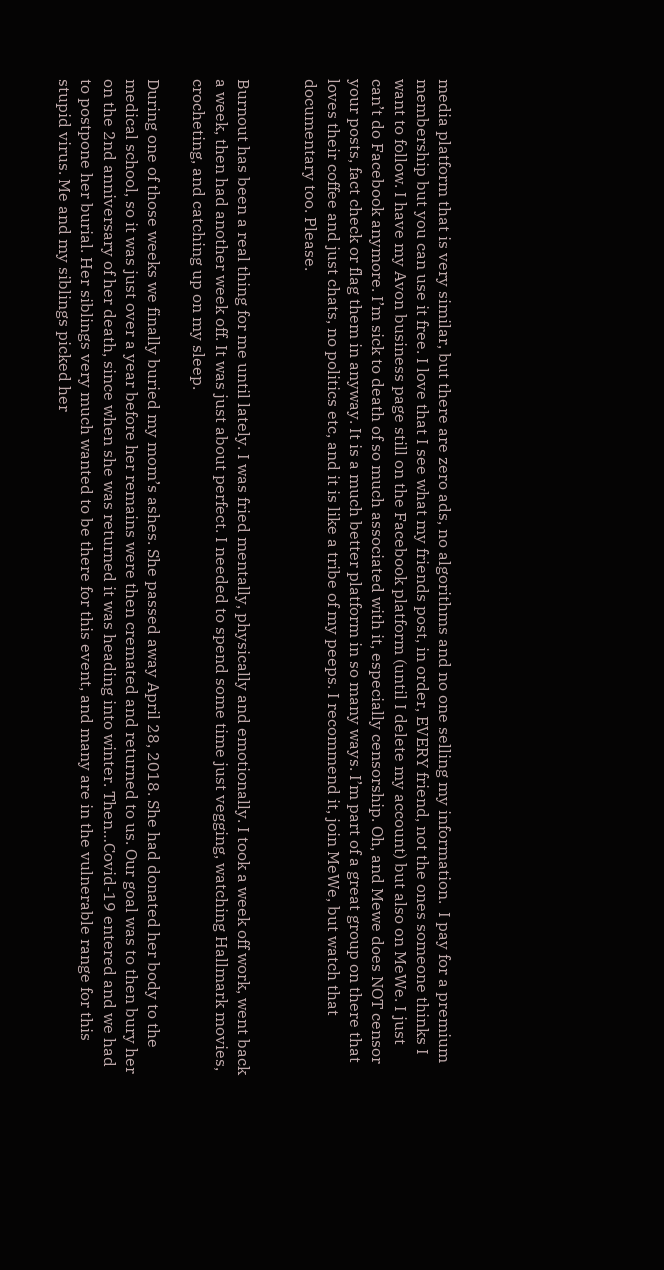media platform that is very similar, but there are zero ads, no algorithms and no one selling my information.  I pay for a premium membership but you can use it free. I love that I see what my friends post, in order, EVERY friend, not the ones someone thinks I want to follow. I have my Avon business page still on the Facebook platform (until I delete my account) but also on MeWe. I just can’t do Facebook anymore. I’m sick to death of so much associated with it, especially censorship. Oh, and Mewe does NOT censor your posts, fact check or flag them in anyway. It is a much better platform in so many ways. I’m part of a great group on there that loves their coffee and just chats, no politics etc, and it is like a tribe of my peeps. I recommend it, join MeWe, but watch that documentary too. Please.


Burnout has been a real thing for me until lately. I was fried mentally, physically and emotionally. I took a week off work, went back a week, then had another week off. It was just about perfect. I needed to spend some time just vegging, watching Hallmark movies, crocheting, and catching up on my sleep.

During one of those weeks we finally buried my mom’s ashes. She passed away April 28, 2018. She had donated her body to the medical school, so it was just over a year before her remains were then cremated and returned to us. Our goal was to then bury her on the 2nd anniversary of her death, since when she was returned it was heading into winter. Then…Covid-19 entered and we had to postpone her burial. Her siblings very much wanted to be there for this event, and many are in the vulnerable range for this stupid virus. Me and my siblings picked her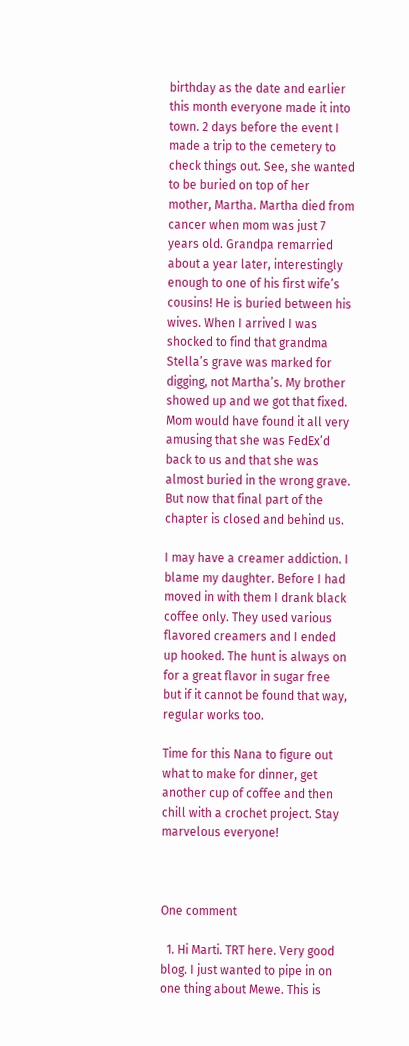birthday as the date and earlier this month everyone made it into town. 2 days before the event I made a trip to the cemetery to check things out. See, she wanted to be buried on top of her mother, Martha. Martha died from cancer when mom was just 7 years old. Grandpa remarried about a year later, interestingly enough to one of his first wife’s cousins! He is buried between his wives. When I arrived I was shocked to find that grandma Stella’s grave was marked for digging, not Martha’s. My brother showed up and we got that fixed. Mom would have found it all very amusing that she was FedEx’d back to us and that she was almost buried in the wrong grave. But now that final part of the chapter is closed and behind us.

I may have a creamer addiction. I blame my daughter. Before I had moved in with them I drank black coffee only. They used various flavored creamers and I ended up hooked. The hunt is always on for a great flavor in sugar free but if it cannot be found that way, regular works too.

Time for this Nana to figure out what to make for dinner, get another cup of coffee and then chill with a crochet project. Stay marvelous everyone!



One comment

  1. Hi Marti. TRT here. Very good blog. I just wanted to pipe in on one thing about Mewe. This is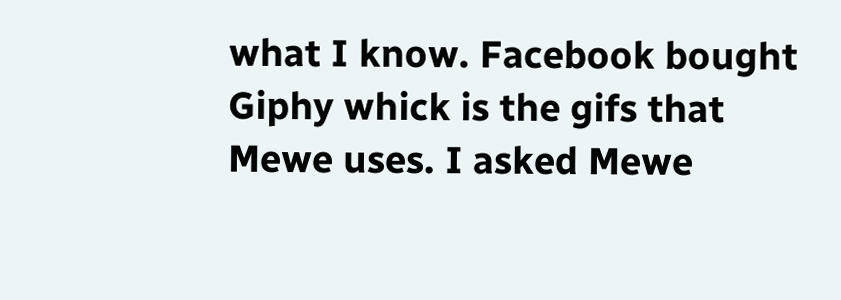what I know. Facebook bought Giphy whick is the gifs that Mewe uses. I asked Mewe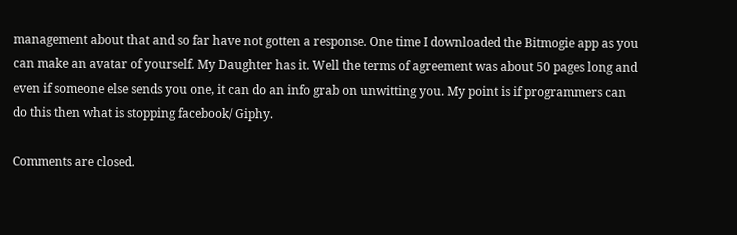management about that and so far have not gotten a response. One time I downloaded the Bitmogie app as you can make an avatar of yourself. My Daughter has it. Well the terms of agreement was about 50 pages long and even if someone else sends you one, it can do an info grab on unwitting you. My point is if programmers can do this then what is stopping facebook/ Giphy.

Comments are closed.